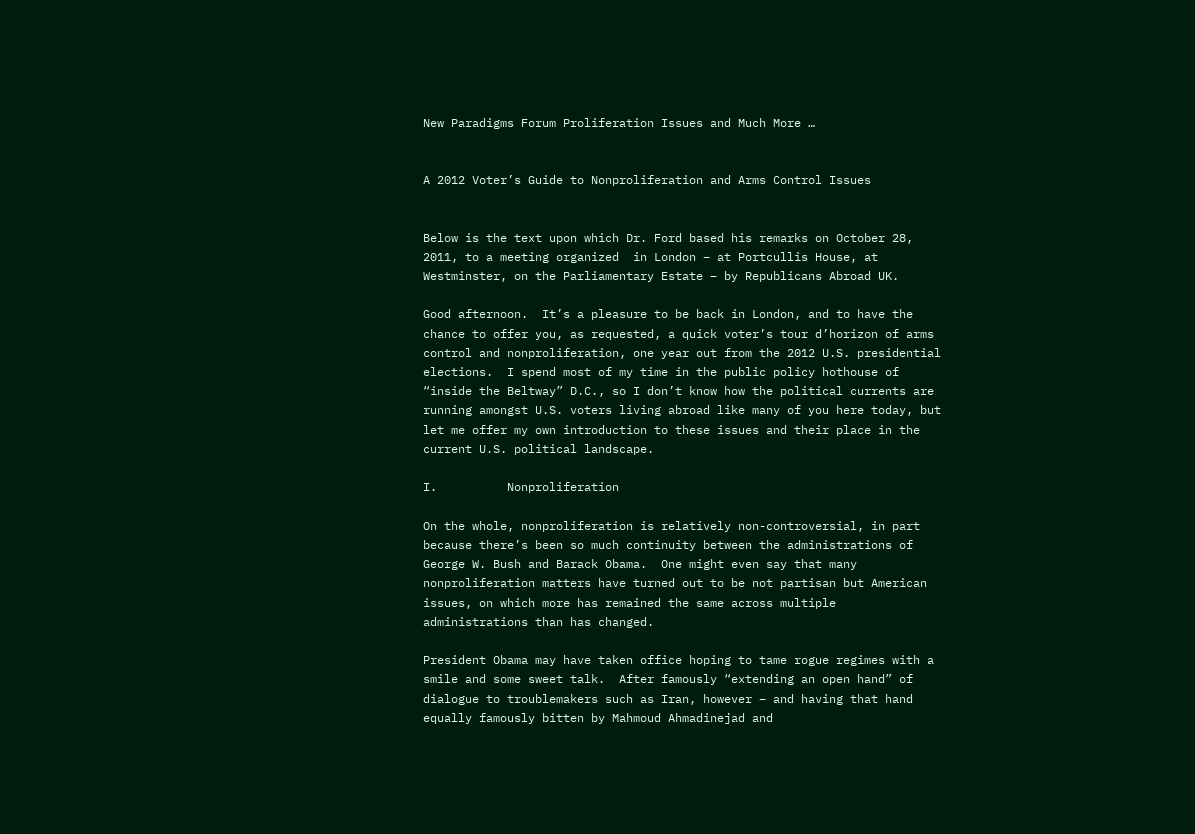New Paradigms Forum Proliferation Issues and Much More …


A 2012 Voter’s Guide to Nonproliferation and Arms Control Issues


Below is the text upon which Dr. Ford based his remarks on October 28, 2011, to a meeting organized  in London – at Portcullis House, at Westminster, on the Parliamentary Estate – by Republicans Abroad UK.

Good afternoon.  It’s a pleasure to be back in London, and to have the chance to offer you, as requested, a quick voter’s tour d’horizon of arms control and nonproliferation, one year out from the 2012 U.S. presidential elections.  I spend most of my time in the public policy hothouse of “inside the Beltway” D.C., so I don’t know how the political currents are running amongst U.S. voters living abroad like many of you here today, but let me offer my own introduction to these issues and their place in the current U.S. political landscape.

I.          Nonproliferation

On the whole, nonproliferation is relatively non-controversial, in part because there’s been so much continuity between the administrations of George W. Bush and Barack Obama.  One might even say that many nonproliferation matters have turned out to be not partisan but American issues, on which more has remained the same across multiple administrations than has changed.

President Obama may have taken office hoping to tame rogue regimes with a smile and some sweet talk.  After famously “extending an open hand” of dialogue to troublemakers such as Iran, however – and having that hand equally famously bitten by Mahmoud Ahmadinejad and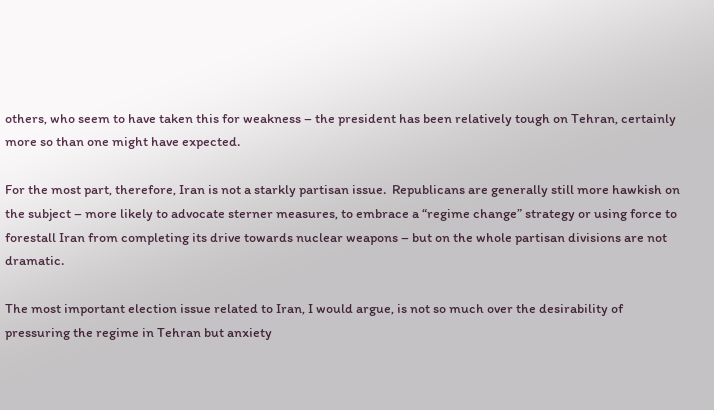others, who seem to have taken this for weakness – the president has been relatively tough on Tehran, certainly more so than one might have expected.

For the most part, therefore, Iran is not a starkly partisan issue.  Republicans are generally still more hawkish on the subject – more likely to advocate sterner measures, to embrace a “regime change” strategy or using force to forestall Iran from completing its drive towards nuclear weapons – but on the whole partisan divisions are not dramatic.

The most important election issue related to Iran, I would argue, is not so much over the desirability of pressuring the regime in Tehran but anxiety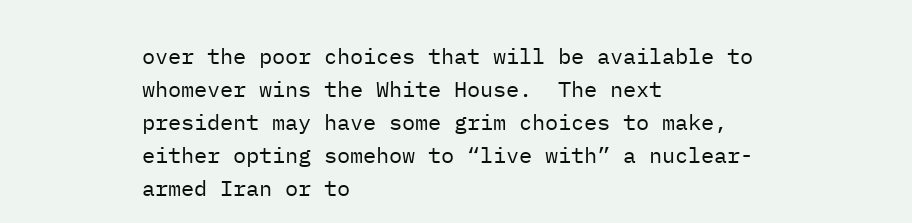over the poor choices that will be available to whomever wins the White House.  The next president may have some grim choices to make, either opting somehow to “live with” a nuclear-armed Iran or to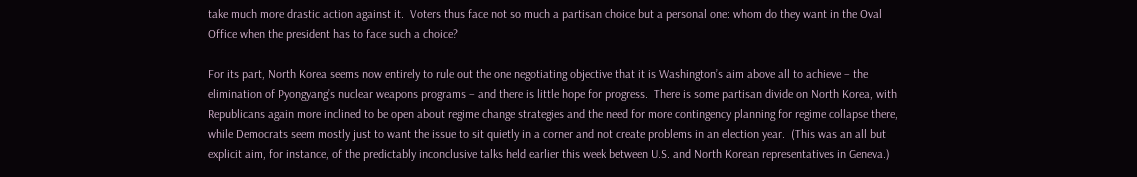take much more drastic action against it.  Voters thus face not so much a partisan choice but a personal one: whom do they want in the Oval Office when the president has to face such a choice?

For its part, North Korea seems now entirely to rule out the one negotiating objective that it is Washington’s aim above all to achieve – the elimination of Pyongyang’s nuclear weapons programs – and there is little hope for progress.  There is some partisan divide on North Korea, with Republicans again more inclined to be open about regime change strategies and the need for more contingency planning for regime collapse there, while Democrats seem mostly just to want the issue to sit quietly in a corner and not create problems in an election year.  (This was an all but explicit aim, for instance, of the predictably inconclusive talks held earlier this week between U.S. and North Korean representatives in Geneva.)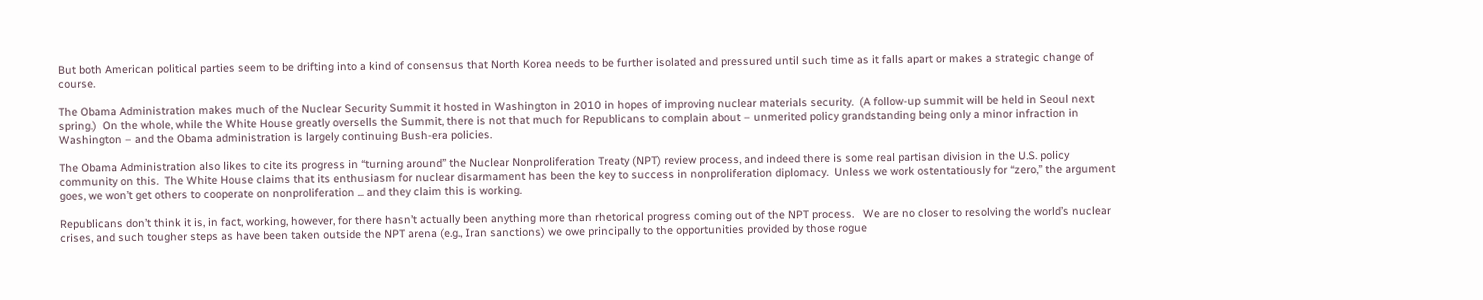But both American political parties seem to be drifting into a kind of consensus that North Korea needs to be further isolated and pressured until such time as it falls apart or makes a strategic change of course.

The Obama Administration makes much of the Nuclear Security Summit it hosted in Washington in 2010 in hopes of improving nuclear materials security.  (A follow-up summit will be held in Seoul next spring.)  On the whole, while the White House greatly oversells the Summit, there is not that much for Republicans to complain about – unmerited policy grandstanding being only a minor infraction in Washington – and the Obama administration is largely continuing Bush-era policies.

The Obama Administration also likes to cite its progress in “turning around” the Nuclear Nonproliferation Treaty (NPT) review process, and indeed there is some real partisan division in the U.S. policy community on this.  The White House claims that its enthusiasm for nuclear disarmament has been the key to success in nonproliferation diplomacy.  Unless we work ostentatiously for “zero,” the argument goes, we won’t get others to cooperate on nonproliferation ... and they claim this is working.

Republicans don’t think it is, in fact, working, however, for there hasn’t actually been anything more than rhetorical progress coming out of the NPT process.   We are no closer to resolving the world’s nuclear crises, and such tougher steps as have been taken outside the NPT arena (e.g., Iran sanctions) we owe principally to the opportunities provided by those rogue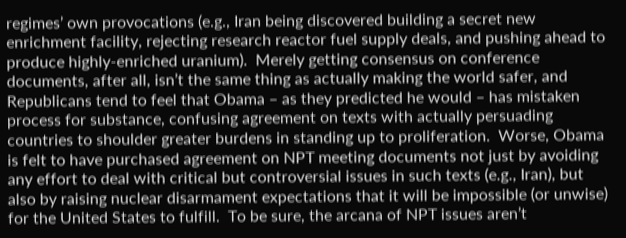regimes’ own provocations (e.g., Iran being discovered building a secret new enrichment facility, rejecting research reactor fuel supply deals, and pushing ahead to produce highly-enriched uranium).  Merely getting consensus on conference documents, after all, isn’t the same thing as actually making the world safer, and Republicans tend to feel that Obama – as they predicted he would – has mistaken process for substance, confusing agreement on texts with actually persuading countries to shoulder greater burdens in standing up to proliferation.  Worse, Obama is felt to have purchased agreement on NPT meeting documents not just by avoiding any effort to deal with critical but controversial issues in such texts (e.g., Iran), but also by raising nuclear disarmament expectations that it will be impossible (or unwise) for the United States to fulfill.  To be sure, the arcana of NPT issues aren’t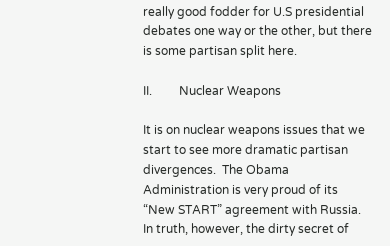really good fodder for U.S presidential debates one way or the other, but there is some partisan split here.

II.         Nuclear Weapons

It is on nuclear weapons issues that we start to see more dramatic partisan divergences.  The Obama Administration is very proud of its “New START” agreement with Russia.  In truth, however, the dirty secret of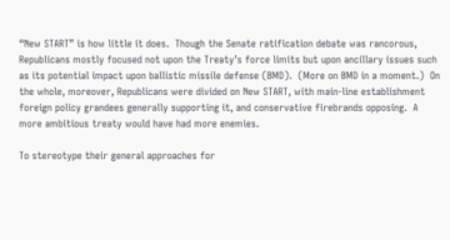“New START” is how little it does.  Though the Senate ratification debate was rancorous, Republicans mostly focused not upon the Treaty’s force limits but upon ancillary issues such as its potential impact upon ballistic missile defense (BMD).  (More on BMD in a moment.)  On the whole, moreover, Republicans were divided on New START, with main-line establishment foreign policy grandees generally supporting it, and conservative firebrands opposing.  A more ambitious treaty would have had more enemies.

To stereotype their general approaches for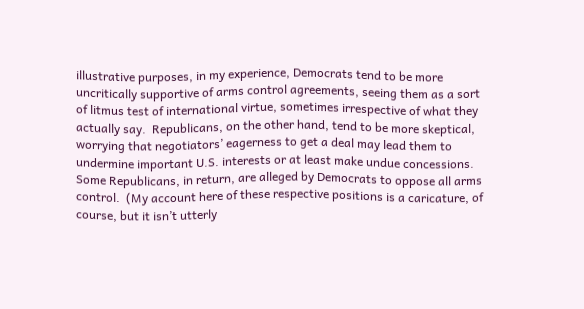illustrative purposes, in my experience, Democrats tend to be more uncritically supportive of arms control agreements, seeing them as a sort of litmus test of international virtue, sometimes irrespective of what they actually say.  Republicans, on the other hand, tend to be more skeptical, worrying that negotiators’ eagerness to get a deal may lead them to undermine important U.S. interests or at least make undue concessions.  Some Republicans, in return, are alleged by Democrats to oppose all arms control.  (My account here of these respective positions is a caricature, of course, but it isn’t utterly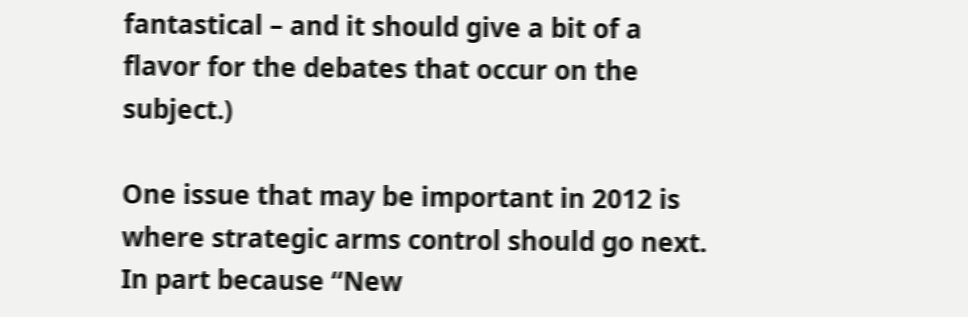fantastical – and it should give a bit of a flavor for the debates that occur on the subject.)

One issue that may be important in 2012 is where strategic arms control should go next.  In part because “New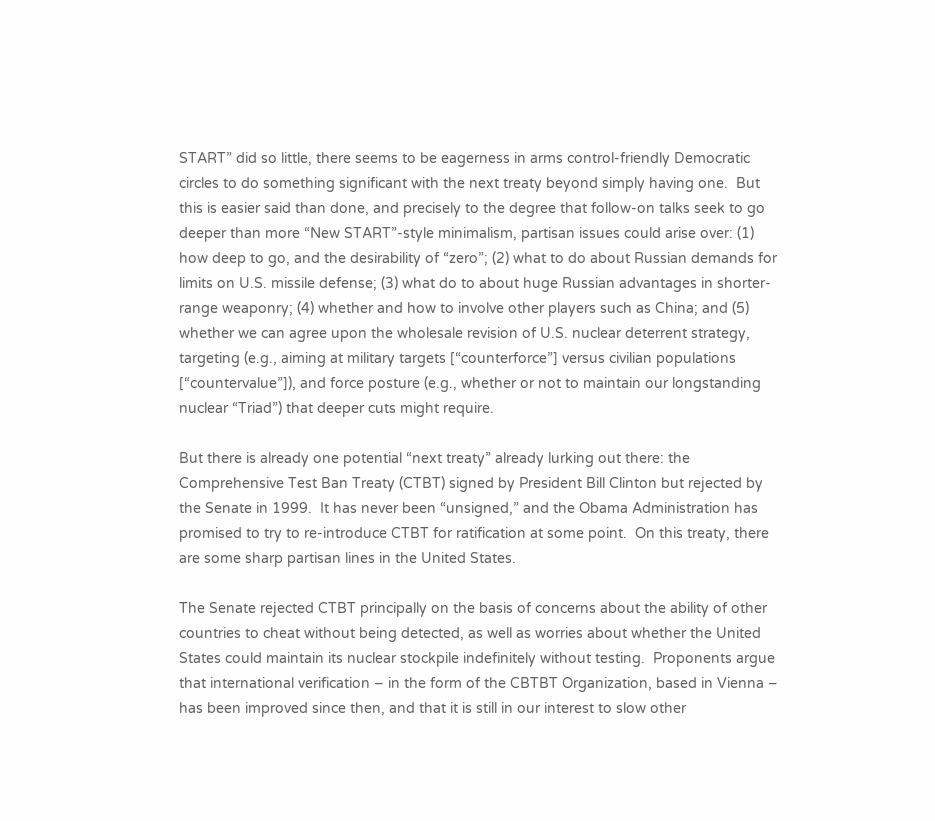START” did so little, there seems to be eagerness in arms control-friendly Democratic circles to do something significant with the next treaty beyond simply having one.  But this is easier said than done, and precisely to the degree that follow-on talks seek to go deeper than more “New START”-style minimalism, partisan issues could arise over: (1) how deep to go, and the desirability of “zero”; (2) what to do about Russian demands for limits on U.S. missile defense; (3) what do to about huge Russian advantages in shorter-range weaponry; (4) whether and how to involve other players such as China; and (5) whether we can agree upon the wholesale revision of U.S. nuclear deterrent strategy, targeting (e.g., aiming at military targets [“counterforce”] versus civilian populations [“countervalue”]), and force posture (e.g., whether or not to maintain our longstanding nuclear “Triad”) that deeper cuts might require.

But there is already one potential “next treaty” already lurking out there: the Comprehensive Test Ban Treaty (CTBT) signed by President Bill Clinton but rejected by the Senate in 1999.  It has never been “unsigned,” and the Obama Administration has promised to try to re-introduce CTBT for ratification at some point.  On this treaty, there are some sharp partisan lines in the United States.

The Senate rejected CTBT principally on the basis of concerns about the ability of other countries to cheat without being detected, as well as worries about whether the United States could maintain its nuclear stockpile indefinitely without testing.  Proponents argue that international verification – in the form of the CBTBT Organization, based in Vienna – has been improved since then, and that it is still in our interest to slow other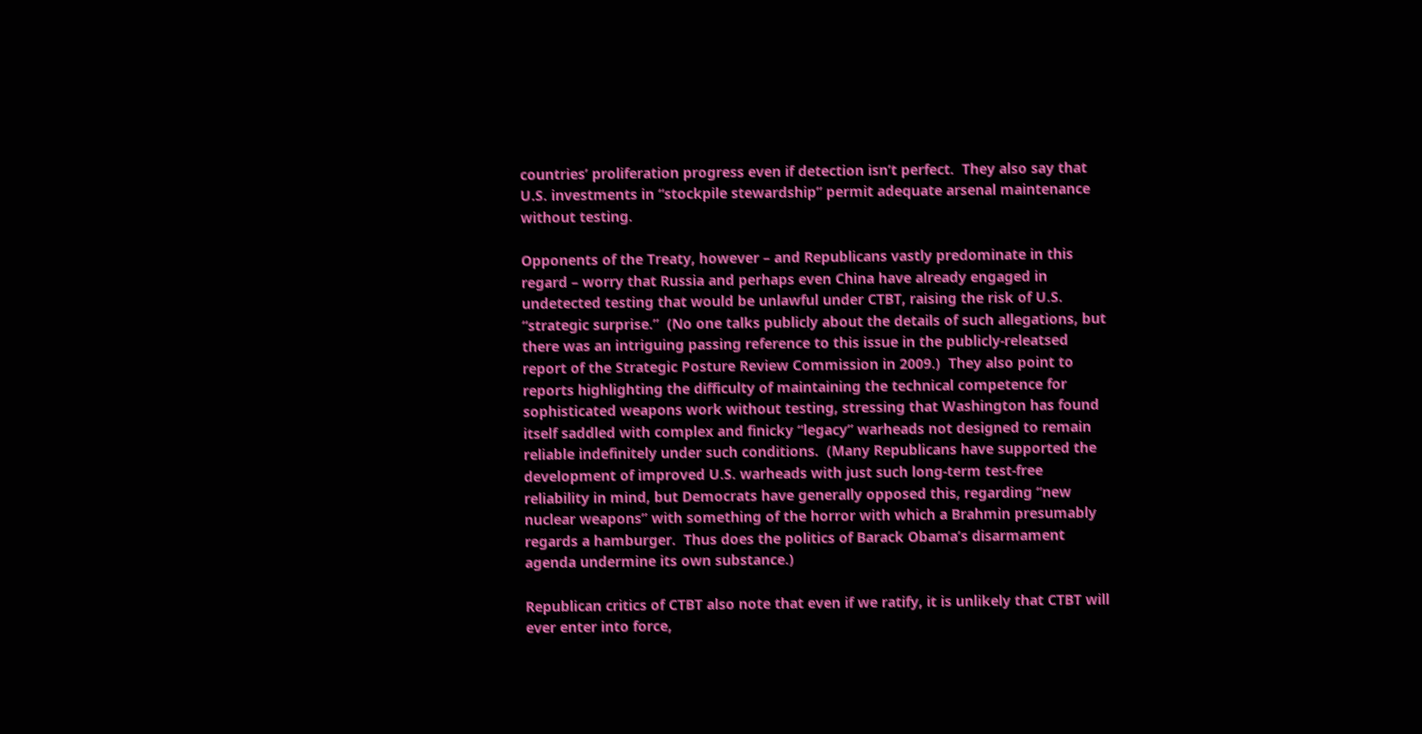countries’ proliferation progress even if detection isn’t perfect.  They also say that U.S. investments in “stockpile stewardship” permit adequate arsenal maintenance without testing.

Opponents of the Treaty, however – and Republicans vastly predominate in this regard – worry that Russia and perhaps even China have already engaged in undetected testing that would be unlawful under CTBT, raising the risk of U.S. “strategic surprise.”  (No one talks publicly about the details of such allegations, but there was an intriguing passing reference to this issue in the publicly-releatsed report of the Strategic Posture Review Commission in 2009.)  They also point to reports highlighting the difficulty of maintaining the technical competence for sophisticated weapons work without testing, stressing that Washington has found itself saddled with complex and finicky “legacy” warheads not designed to remain reliable indefinitely under such conditions.  (Many Republicans have supported the development of improved U.S. warheads with just such long-term test-free reliability in mind, but Democrats have generally opposed this, regarding “new nuclear weapons” with something of the horror with which a Brahmin presumably regards a hamburger.  Thus does the politics of Barack Obama’s disarmament agenda undermine its own substance.)

Republican critics of CTBT also note that even if we ratify, it is unlikely that CTBT will ever enter into force,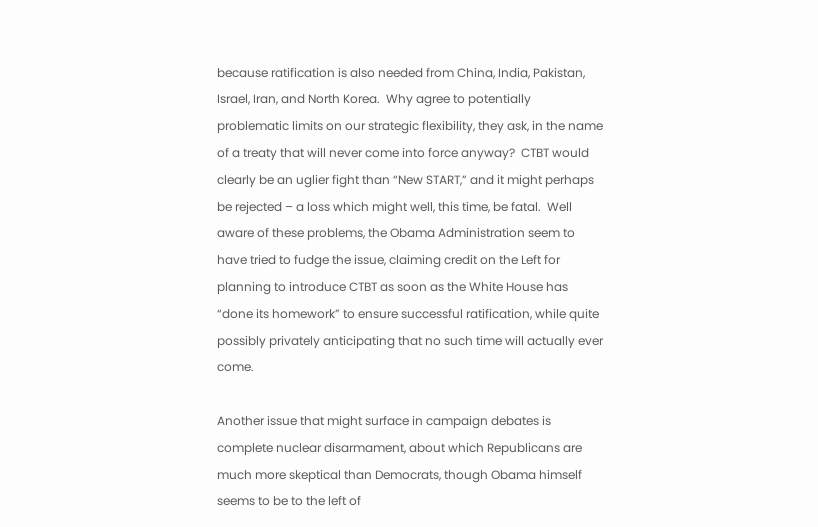because ratification is also needed from China, India, Pakistan, Israel, Iran, and North Korea.  Why agree to potentially problematic limits on our strategic flexibility, they ask, in the name of a treaty that will never come into force anyway?  CTBT would clearly be an uglier fight than “New START,” and it might perhaps be rejected – a loss which might well, this time, be fatal.  Well aware of these problems, the Obama Administration seem to have tried to fudge the issue, claiming credit on the Left for planning to introduce CTBT as soon as the White House has “done its homework” to ensure successful ratification, while quite possibly privately anticipating that no such time will actually ever come.

Another issue that might surface in campaign debates is complete nuclear disarmament, about which Republicans are much more skeptical than Democrats, though Obama himself seems to be to the left of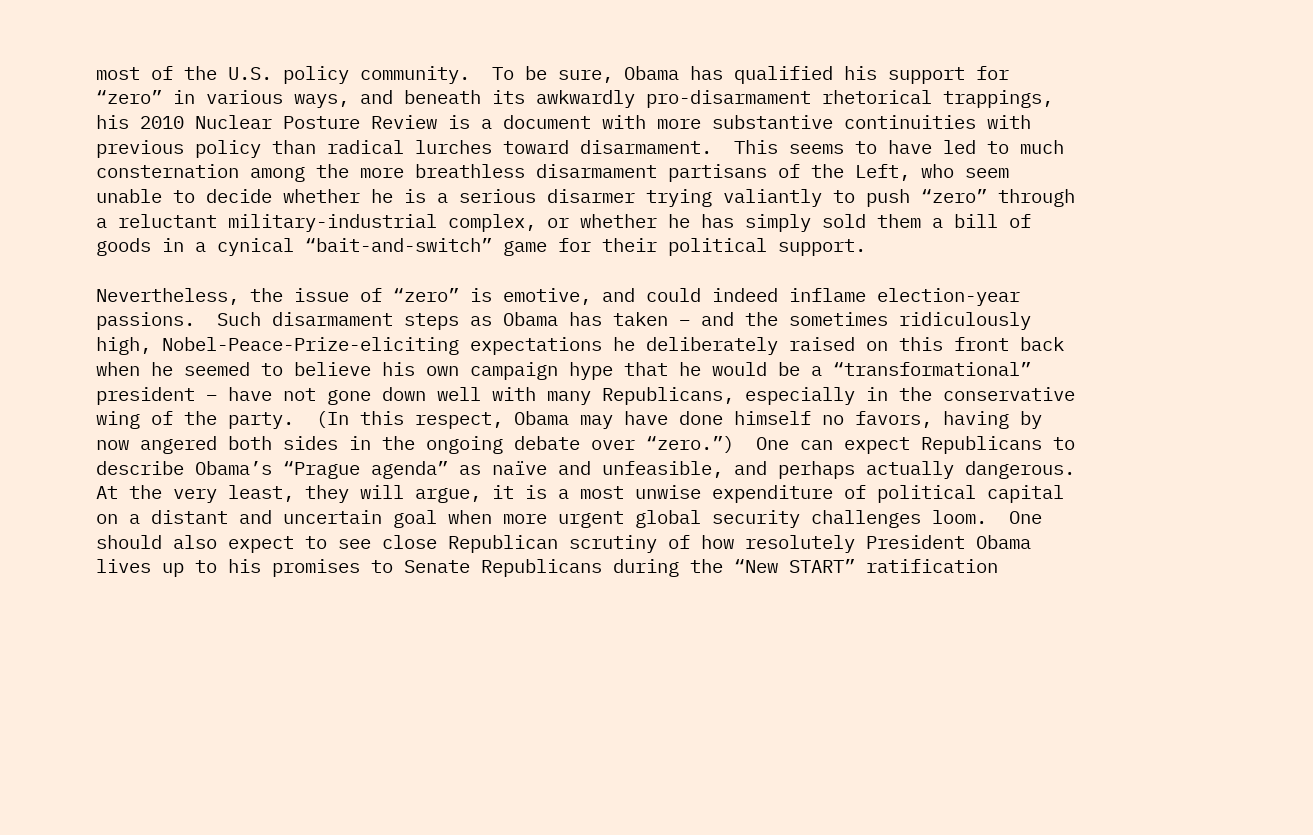most of the U.S. policy community.  To be sure, Obama has qualified his support for “zero” in various ways, and beneath its awkwardly pro-disarmament rhetorical trappings, his 2010 Nuclear Posture Review is a document with more substantive continuities with previous policy than radical lurches toward disarmament.  This seems to have led to much consternation among the more breathless disarmament partisans of the Left, who seem unable to decide whether he is a serious disarmer trying valiantly to push “zero” through a reluctant military-industrial complex, or whether he has simply sold them a bill of goods in a cynical “bait-and-switch” game for their political support.

Nevertheless, the issue of “zero” is emotive, and could indeed inflame election-year passions.  Such disarmament steps as Obama has taken – and the sometimes ridiculously high, Nobel-Peace-Prize-eliciting expectations he deliberately raised on this front back when he seemed to believe his own campaign hype that he would be a “transformational” president – have not gone down well with many Republicans, especially in the conservative wing of the party.  (In this respect, Obama may have done himself no favors, having by now angered both sides in the ongoing debate over “zero.”)  One can expect Republicans to describe Obama’s “Prague agenda” as naïve and unfeasible, and perhaps actually dangerous.  At the very least, they will argue, it is a most unwise expenditure of political capital on a distant and uncertain goal when more urgent global security challenges loom.  One should also expect to see close Republican scrutiny of how resolutely President Obama lives up to his promises to Senate Republicans during the “New START” ratification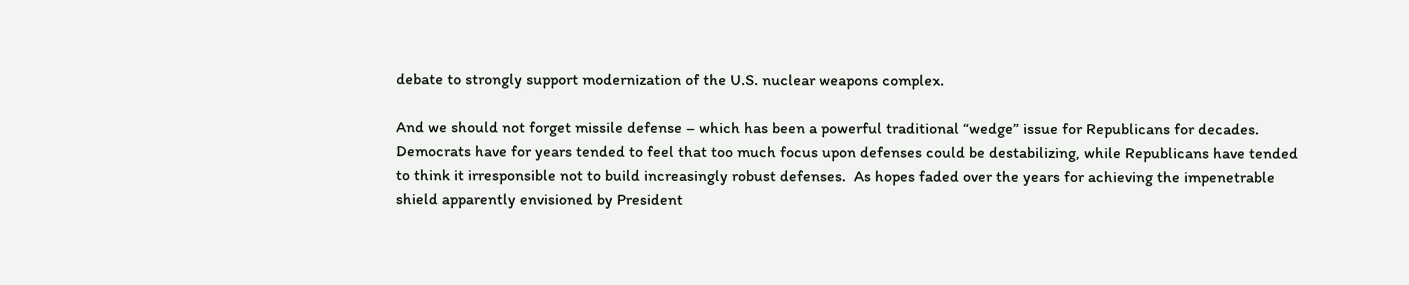debate to strongly support modernization of the U.S. nuclear weapons complex.

And we should not forget missile defense – which has been a powerful traditional “wedge” issue for Republicans for decades.  Democrats have for years tended to feel that too much focus upon defenses could be destabilizing, while Republicans have tended to think it irresponsible not to build increasingly robust defenses.  As hopes faded over the years for achieving the impenetrable shield apparently envisioned by President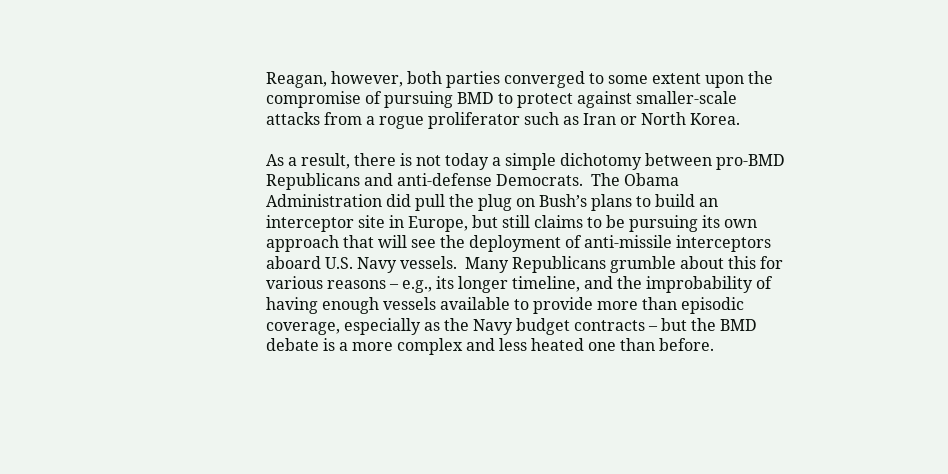Reagan, however, both parties converged to some extent upon the compromise of pursuing BMD to protect against smaller-scale attacks from a rogue proliferator such as Iran or North Korea.

As a result, there is not today a simple dichotomy between pro-BMD Republicans and anti-defense Democrats.  The Obama Administration did pull the plug on Bush’s plans to build an interceptor site in Europe, but still claims to be pursuing its own approach that will see the deployment of anti-missile interceptors aboard U.S. Navy vessels.  Many Republicans grumble about this for various reasons – e.g., its longer timeline, and the improbability of having enough vessels available to provide more than episodic coverage, especially as the Navy budget contracts – but the BMD debate is a more complex and less heated one than before.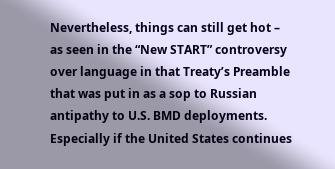Nevertheless, things can still get hot – as seen in the “New START” controversy over language in that Treaty’s Preamble that was put in as a sop to Russian antipathy to U.S. BMD deployments.  Especially if the United States continues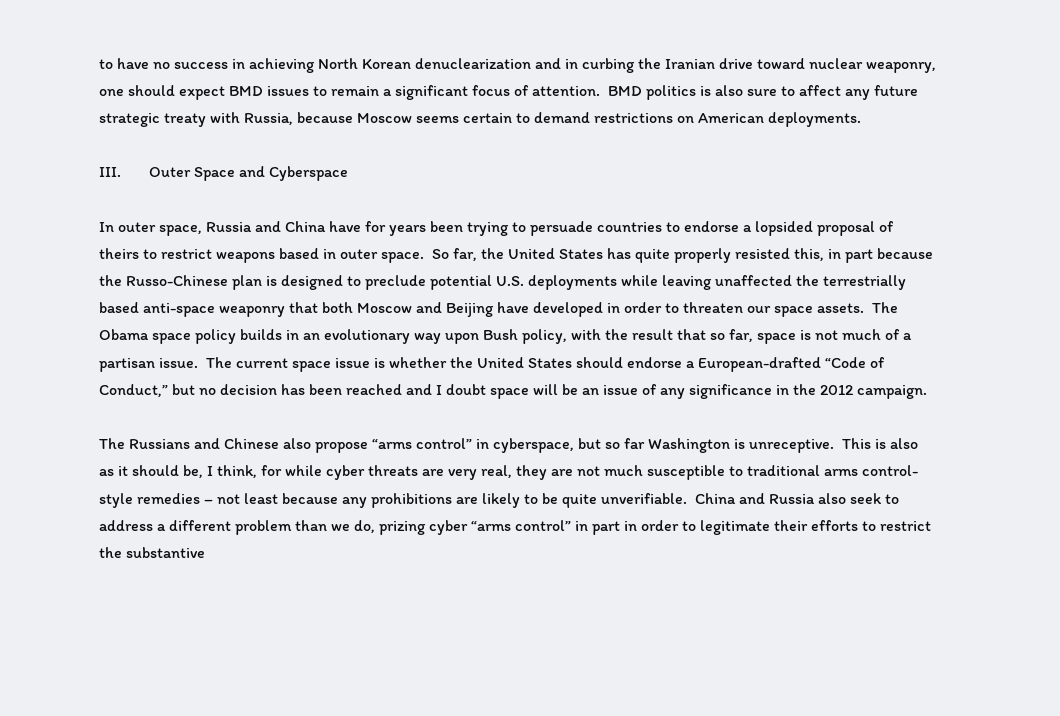to have no success in achieving North Korean denuclearization and in curbing the Iranian drive toward nuclear weaponry, one should expect BMD issues to remain a significant focus of attention.  BMD politics is also sure to affect any future strategic treaty with Russia, because Moscow seems certain to demand restrictions on American deployments.

III.       Outer Space and Cyberspace

In outer space, Russia and China have for years been trying to persuade countries to endorse a lopsided proposal of theirs to restrict weapons based in outer space.  So far, the United States has quite properly resisted this, in part because the Russo-Chinese plan is designed to preclude potential U.S. deployments while leaving unaffected the terrestrially based anti-space weaponry that both Moscow and Beijing have developed in order to threaten our space assets.  The Obama space policy builds in an evolutionary way upon Bush policy, with the result that so far, space is not much of a partisan issue.  The current space issue is whether the United States should endorse a European-drafted “Code of Conduct,” but no decision has been reached and I doubt space will be an issue of any significance in the 2012 campaign.

The Russians and Chinese also propose “arms control” in cyberspace, but so far Washington is unreceptive.  This is also as it should be, I think, for while cyber threats are very real, they are not much susceptible to traditional arms control-style remedies – not least because any prohibitions are likely to be quite unverifiable.  China and Russia also seek to address a different problem than we do, prizing cyber “arms control” in part in order to legitimate their efforts to restrict the substantive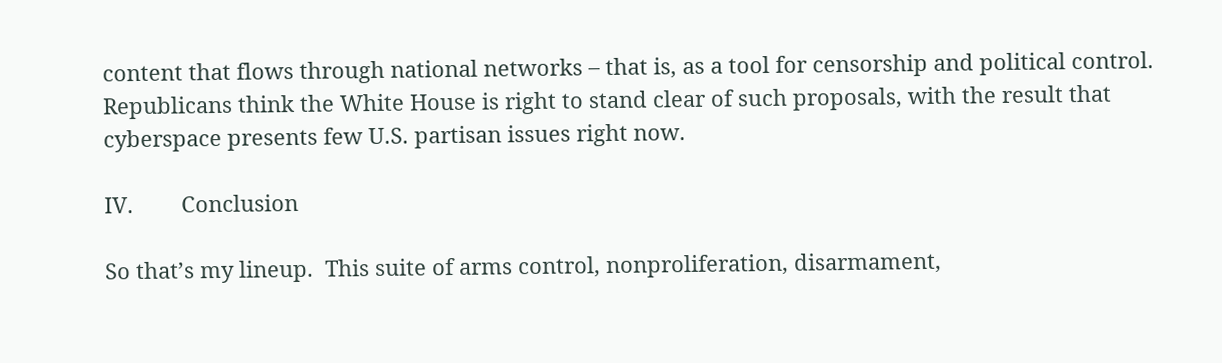content that flows through national networks – that is, as a tool for censorship and political control.  Republicans think the White House is right to stand clear of such proposals, with the result that cyberspace presents few U.S. partisan issues right now.

IV.        Conclusion

So that’s my lineup.  This suite of arms control, nonproliferation, disarmament,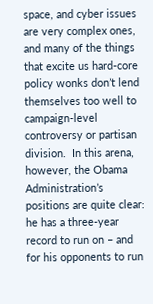space, and cyber issues are very complex ones, and many of the things that excite us hard-core policy wonks don’t lend themselves too well to campaign-level controversy or partisan division.  In this arena, however, the Obama Administration’s positions are quite clear: he has a three-year record to run on – and for his opponents to run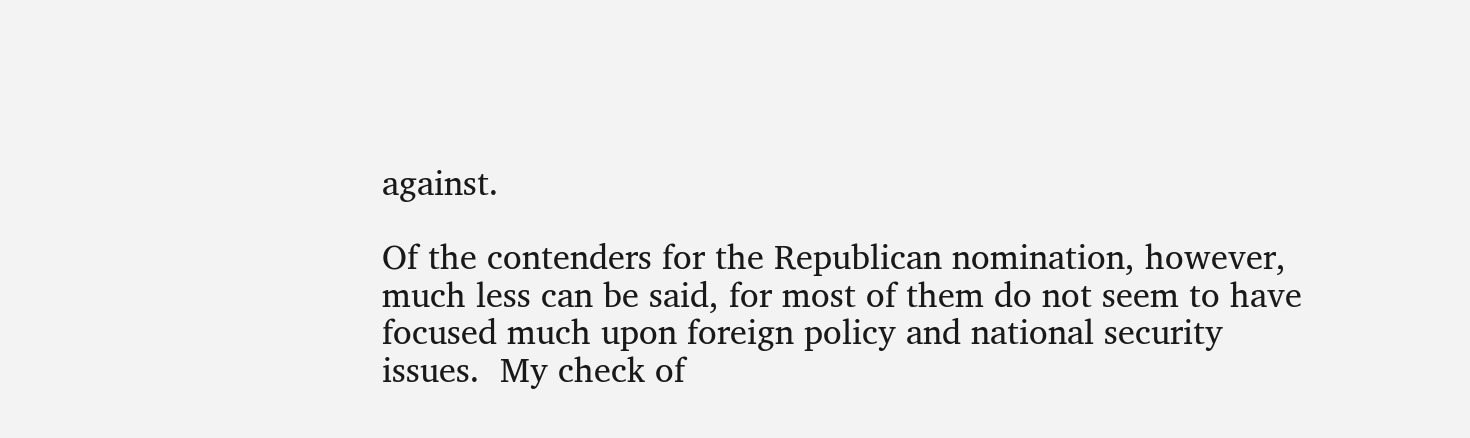against.

Of the contenders for the Republican nomination, however, much less can be said, for most of them do not seem to have focused much upon foreign policy and national security issues.  My check of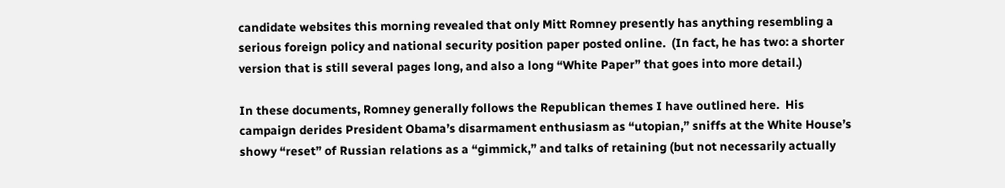candidate websites this morning revealed that only Mitt Romney presently has anything resembling a serious foreign policy and national security position paper posted online.  (In fact, he has two: a shorter version that is still several pages long, and also a long “White Paper” that goes into more detail.)

In these documents, Romney generally follows the Republican themes I have outlined here.  His campaign derides President Obama’s disarmament enthusiasm as “utopian,” sniffs at the White House’s showy “reset” of Russian relations as a “gimmick,” and talks of retaining (but not necessarily actually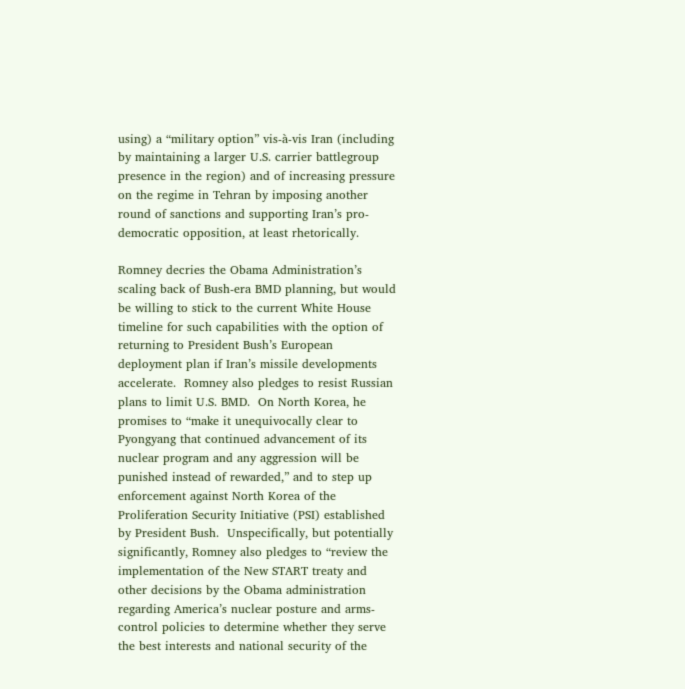using) a “military option” vis-à-vis Iran (including by maintaining a larger U.S. carrier battlegroup presence in the region) and of increasing pressure on the regime in Tehran by imposing another round of sanctions and supporting Iran’s pro-democratic opposition, at least rhetorically.

Romney decries the Obama Administration’s scaling back of Bush-era BMD planning, but would be willing to stick to the current White House timeline for such capabilities with the option of returning to President Bush’s European deployment plan if Iran’s missile developments accelerate.  Romney also pledges to resist Russian plans to limit U.S. BMD.  On North Korea, he promises to “make it unequivocally clear to Pyongyang that continued advancement of its nuclear program and any aggression will be punished instead of rewarded,” and to step up enforcement against North Korea of the Proliferation Security Initiative (PSI) established by President Bush.  Unspecifically, but potentially significantly, Romney also pledges to “review the implementation of the New START treaty and other decisions by the Obama administration regarding America’s nuclear posture and arms-control policies to determine whether they serve the best interests and national security of the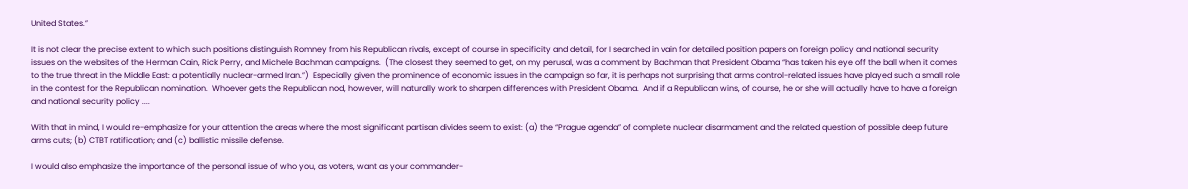United States.”

It is not clear the precise extent to which such positions distinguish Romney from his Republican rivals, except of course in specificity and detail, for I searched in vain for detailed position papers on foreign policy and national security issues on the websites of the Herman Cain, Rick Perry, and Michele Bachman campaigns.  (The closest they seemed to get, on my perusal, was a comment by Bachman that President Obama “has taken his eye off the ball when it comes to the true threat in the Middle East: a potentially nuclear-armed Iran.”)  Especially given the prominence of economic issues in the campaign so far, it is perhaps not surprising that arms control-related issues have played such a small role in the contest for the Republican nomination.  Whoever gets the Republican nod, however, will naturally work to sharpen differences with President Obama.  And if a Republican wins, of course, he or she will actually have to have a foreign and national security policy ....

With that in mind, I would re-emphasize for your attention the areas where the most significant partisan divides seem to exist: (a) the “Prague agenda” of complete nuclear disarmament and the related question of possible deep future arms cuts; (b) CTBT ratification; and (c) ballistic missile defense.

I would also emphasize the importance of the personal issue of who you, as voters, want as your commander-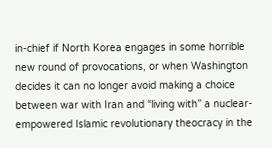in-chief if North Korea engages in some horrible new round of provocations, or when Washington decides it can no longer avoid making a choice between war with Iran and “living with” a nuclear-empowered Islamic revolutionary theocracy in the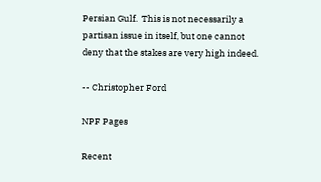Persian Gulf.  This is not necessarily a partisan issue in itself, but one cannot deny that the stakes are very high indeed.

-- Christopher Ford

NPF Pages

Recent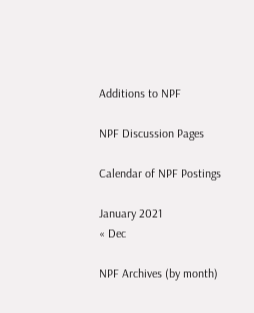Additions to NPF

NPF Discussion Pages

Calendar of NPF Postings

January 2021
« Dec

NPF Archives (by month)